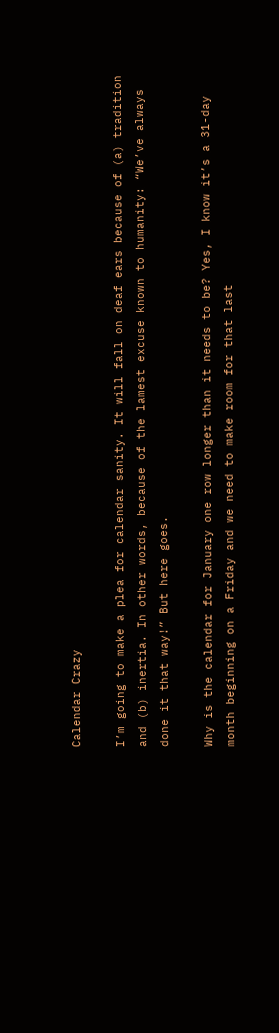Calendar Crazy

I’m going to make a plea for calendar sanity. It will fall on deaf ears because of (a) tradition and (b) inertia. In other words, because of the lamest excuse known to humanity: “We’ve always done it that way!” But here goes.

Why is the calendar for January one row longer than it needs to be? Yes, I know it’s a 31-day month beginning on a Friday and we need to make room for that last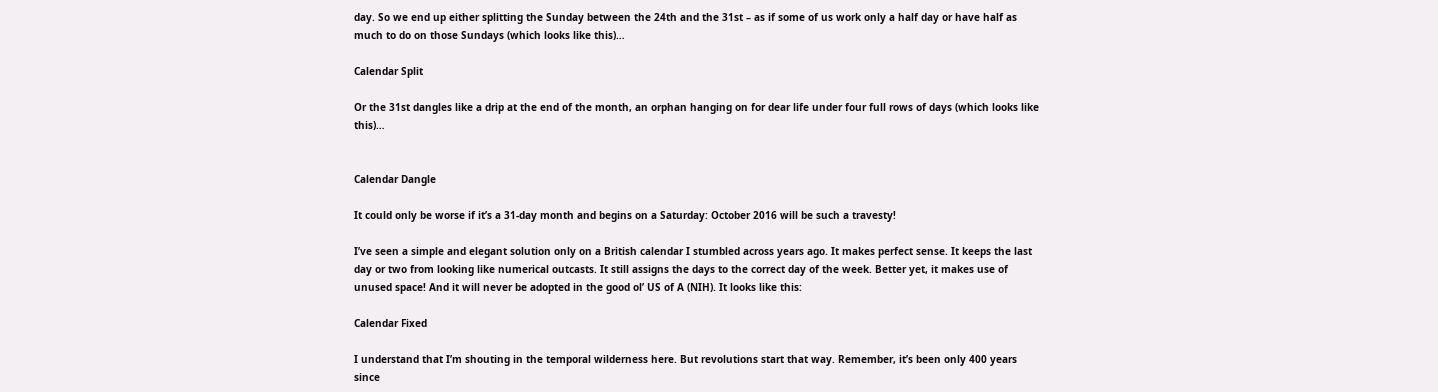day. So we end up either splitting the Sunday between the 24th and the 31st – as if some of us work only a half day or have half as much to do on those Sundays (which looks like this)…

Calendar Split

Or the 31st dangles like a drip at the end of the month, an orphan hanging on for dear life under four full rows of days (which looks like this)…


Calendar Dangle

It could only be worse if it’s a 31-day month and begins on a Saturday: October 2016 will be such a travesty!

I’ve seen a simple and elegant solution only on a British calendar I stumbled across years ago. It makes perfect sense. It keeps the last day or two from looking like numerical outcasts. It still assigns the days to the correct day of the week. Better yet, it makes use of unused space! And it will never be adopted in the good ol’ US of A (NIH). It looks like this:

Calendar Fixed

I understand that I’m shouting in the temporal wilderness here. But revolutions start that way. Remember, it’s been only 400 years since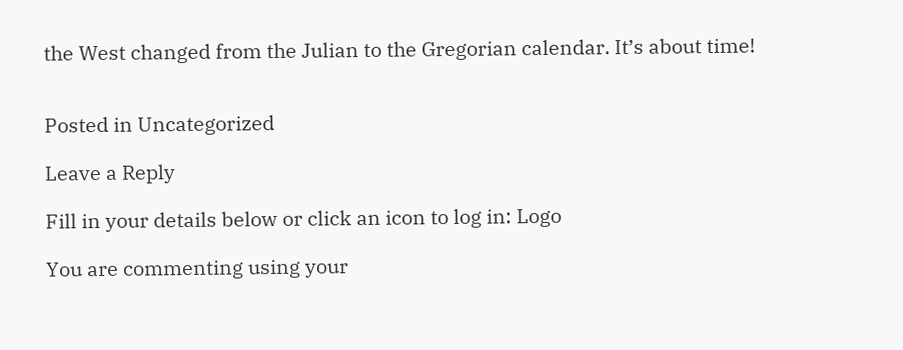the West changed from the Julian to the Gregorian calendar. It’s about time!


Posted in Uncategorized

Leave a Reply

Fill in your details below or click an icon to log in: Logo

You are commenting using your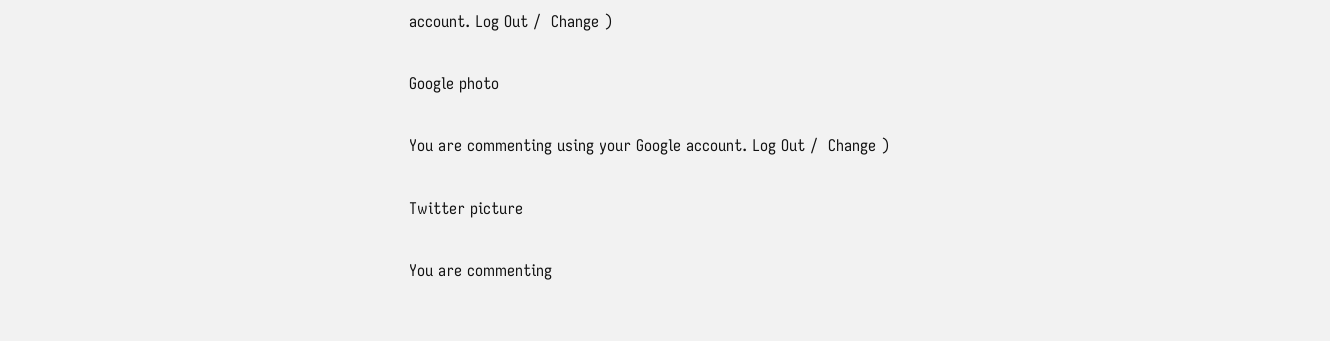account. Log Out /  Change )

Google photo

You are commenting using your Google account. Log Out /  Change )

Twitter picture

You are commenting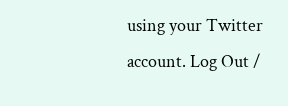using your Twitter account. Log Out /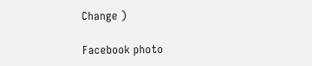Change )

Facebook photo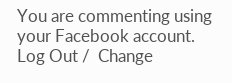You are commenting using your Facebook account. Log Out /  Change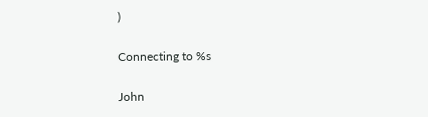)

Connecting to %s

John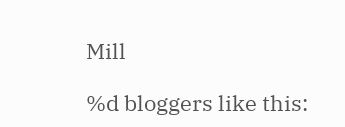Mill

%d bloggers like this: